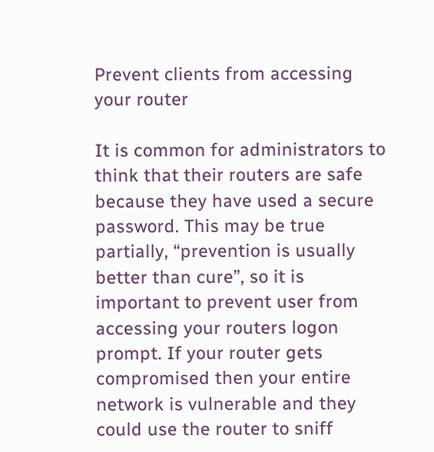Prevent clients from accessing your router

It is common for administrators to think that their routers are safe because they have used a secure password. This may be true partially, “prevention is usually better than cure”, so it is important to prevent user from accessing your routers logon prompt. If your router gets compromised then your entire network is vulnerable and they could use the router to sniff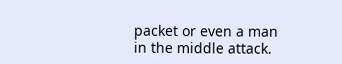packet or even a man in the middle attack.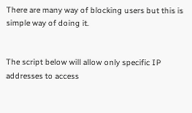There are many way of blocking users but this is simple way of doing it.


The script below will allow only specific IP addresses to access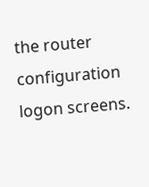the router configuration logon screens.